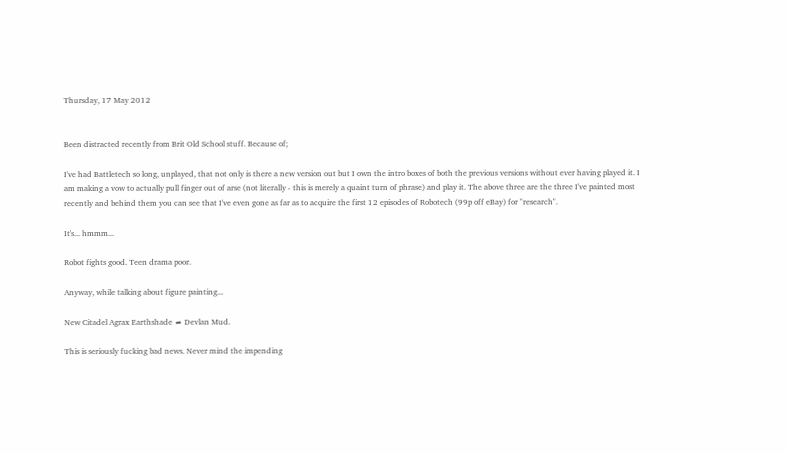Thursday, 17 May 2012


Been distracted recently from Brit Old School stuff. Because of;

I've had Battletech so long, unplayed, that not only is there a new version out but I own the intro boxes of both the previous versions without ever having played it. I am making a vow to actually pull finger out of arse (not literally - this is merely a quaint turn of phrase) and play it. The above three are the three I've painted most recently and behind them you can see that I've even gone as far as to acquire the first 12 episodes of Robotech (99p off eBay) for "research".

It's... hmmm...

Robot fights good. Teen drama poor.

Anyway, while talking about figure painting...

New Citadel Agrax Earthshade ≠ Devlan Mud.

This is seriously fucking bad news. Never mind the impending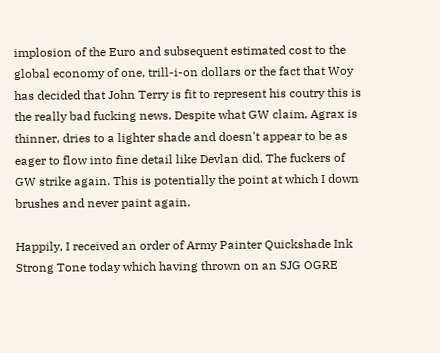implosion of the Euro and subsequent estimated cost to the global economy of one, trill-i-on dollars or the fact that Woy has decided that John Terry is fit to represent his coutry this is the really bad fucking news. Despite what GW claim, Agrax is thinner, dries to a lighter shade and doesn't appear to be as eager to flow into fine detail like Devlan did. The fuckers of GW strike again. This is potentially the point at which I down brushes and never paint again.

Happily, I received an order of Army Painter Quickshade Ink Strong Tone today which having thrown on an SJG OGRE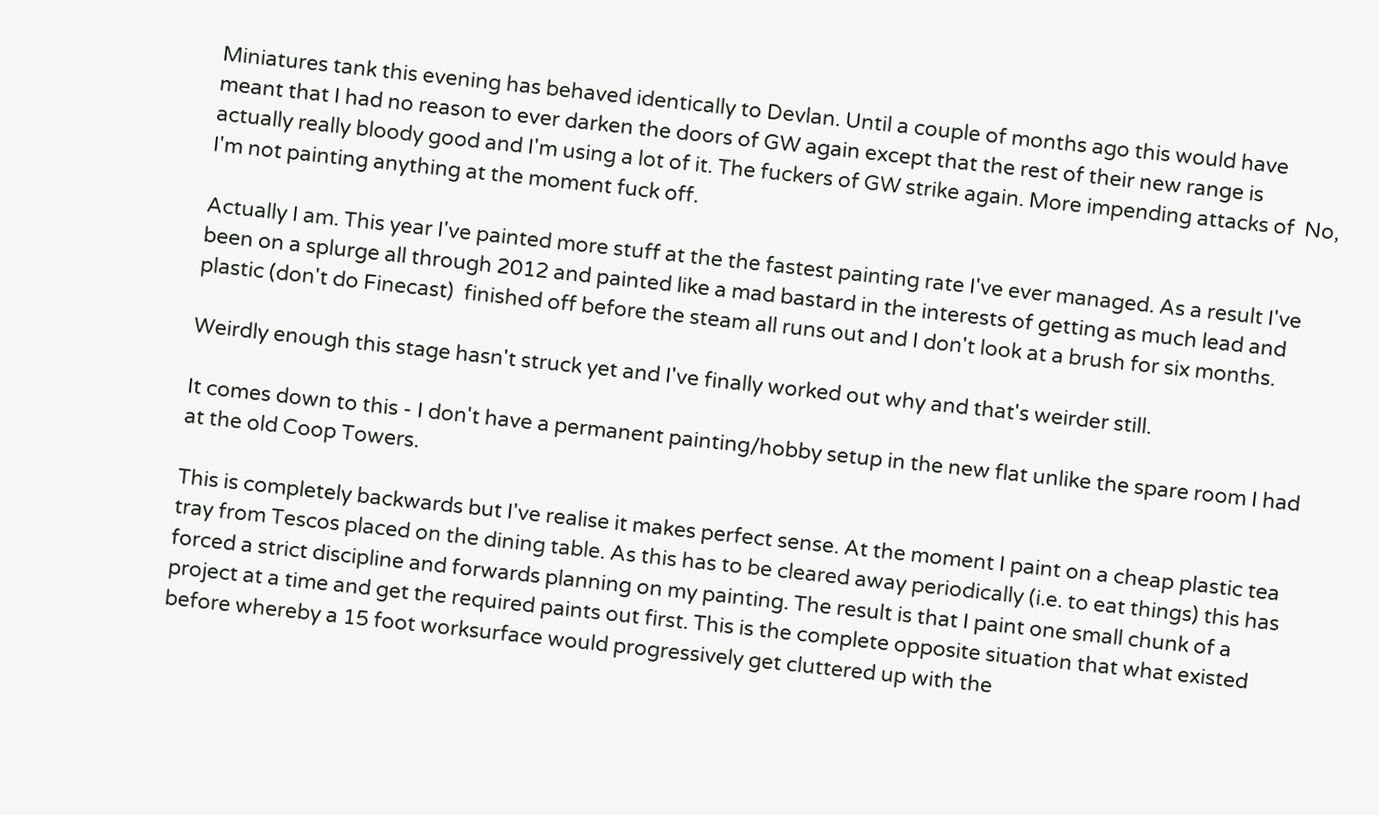Miniatures tank this evening has behaved identically to Devlan. Until a couple of months ago this would have meant that I had no reason to ever darken the doors of GW again except that the rest of their new range is actually really bloody good and I'm using a lot of it. The fuckers of GW strike again. More impending attacks of  No, I'm not painting anything at the moment fuck off.

Actually I am. This year I've painted more stuff at the the fastest painting rate I've ever managed. As a result I've been on a splurge all through 2012 and painted like a mad bastard in the interests of getting as much lead and plastic (don't do Finecast)  finished off before the steam all runs out and I don't look at a brush for six months.

Weirdly enough this stage hasn't struck yet and I've finally worked out why and that's weirder still.

It comes down to this - I don't have a permanent painting/hobby setup in the new flat unlike the spare room I had at the old Coop Towers.

This is completely backwards but I've realise it makes perfect sense. At the moment I paint on a cheap plastic tea tray from Tescos placed on the dining table. As this has to be cleared away periodically (i.e. to eat things) this has forced a strict discipline and forwards planning on my painting. The result is that I paint one small chunk of a project at a time and get the required paints out first. This is the complete opposite situation that what existed before whereby a 15 foot worksurface would progressively get cluttered up with the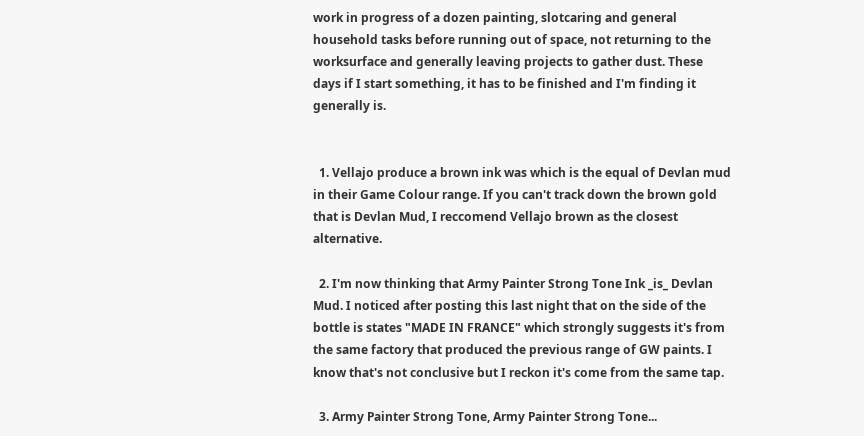work in progress of a dozen painting, slotcaring and general household tasks before running out of space, not returning to the worksurface and generally leaving projects to gather dust. These days if I start something, it has to be finished and I'm finding it generally is.


  1. Vellajo produce a brown ink was which is the equal of Devlan mud in their Game Colour range. If you can't track down the brown gold that is Devlan Mud, I reccomend Vellajo brown as the closest alternative.

  2. I'm now thinking that Army Painter Strong Tone Ink _is_ Devlan Mud. I noticed after posting this last night that on the side of the bottle is states "MADE IN FRANCE" which strongly suggests it's from the same factory that produced the previous range of GW paints. I know that's not conclusive but I reckon it's come from the same tap.

  3. Army Painter Strong Tone, Army Painter Strong Tone...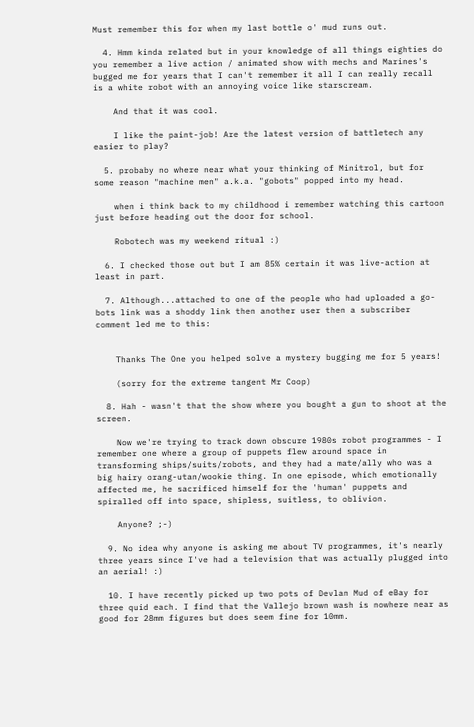Must remember this for when my last bottle o' mud runs out.

  4. Hmm kinda related but in your knowledge of all things eighties do you remember a live action / animated show with mechs and Marines's bugged me for years that I can't remember it all I can really recall is a white robot with an annoying voice like starscream.

    And that it was cool.

    I like the paint-job! Are the latest version of battletech any easier to play?

  5. probaby no where near what your thinking of Minitrol, but for some reason "machine men" a.k.a. "gobots" popped into my head.

    when i think back to my childhood i remember watching this cartoon just before heading out the door for school.

    Robotech was my weekend ritual :)

  6. I checked those out but I am 85% certain it was live-action at least in part.

  7. Although...attached to one of the people who had uploaded a go-bots link was a shoddy link then another user then a subscriber comment led me to this:


    Thanks The One you helped solve a mystery bugging me for 5 years!

    (sorry for the extreme tangent Mr Coop)

  8. Hah - wasn't that the show where you bought a gun to shoot at the screen.

    Now we're trying to track down obscure 1980s robot programmes - I remember one where a group of puppets flew around space in transforming ships/suits/robots, and they had a mate/ally who was a big hairy orang-utan/wookie thing. In one episode, which emotionally affected me, he sacrificed himself for the 'human' puppets and spiralled off into space, shipless, suitless, to oblivion.

    Anyone? ;-)

  9. No idea why anyone is asking me about TV programmes, it's nearly three years since I've had a television that was actually plugged into an aerial! :)

  10. I have recently picked up two pots of Devlan Mud of eBay for three quid each. I find that the Vallejo brown wash is nowhere near as good for 28mm figures but does seem fine for 10mm.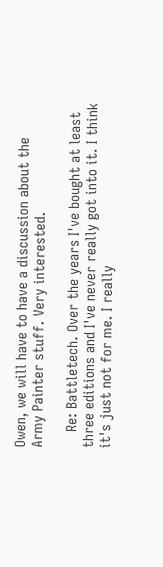Owen, we will have to have a discussion about the Army Painter stuff. Very interested.

    Re: Battletech. Over the years I've bought at least three editions and I've never really got into it. I think it's just not for me. I really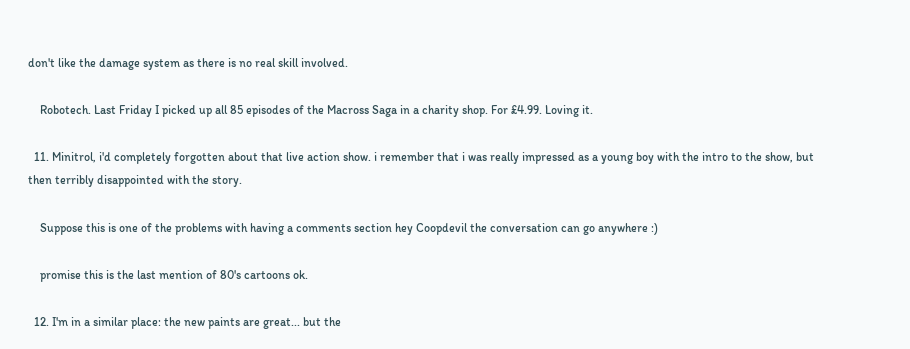don't like the damage system as there is no real skill involved.

    Robotech. Last Friday I picked up all 85 episodes of the Macross Saga in a charity shop. For £4.99. Loving it.

  11. Minitrol, i'd completely forgotten about that live action show. i remember that i was really impressed as a young boy with the intro to the show, but then terribly disappointed with the story.

    Suppose this is one of the problems with having a comments section hey Coopdevil the conversation can go anywhere :)

    promise this is the last mention of 80's cartoons ok.

  12. I'm in a similar place: the new paints are great... but the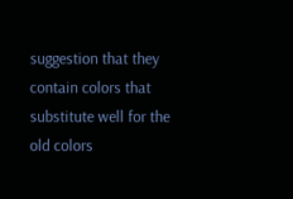suggestion that they contain colors that substitute well for the old colors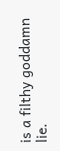is a filthy goddamn lie.